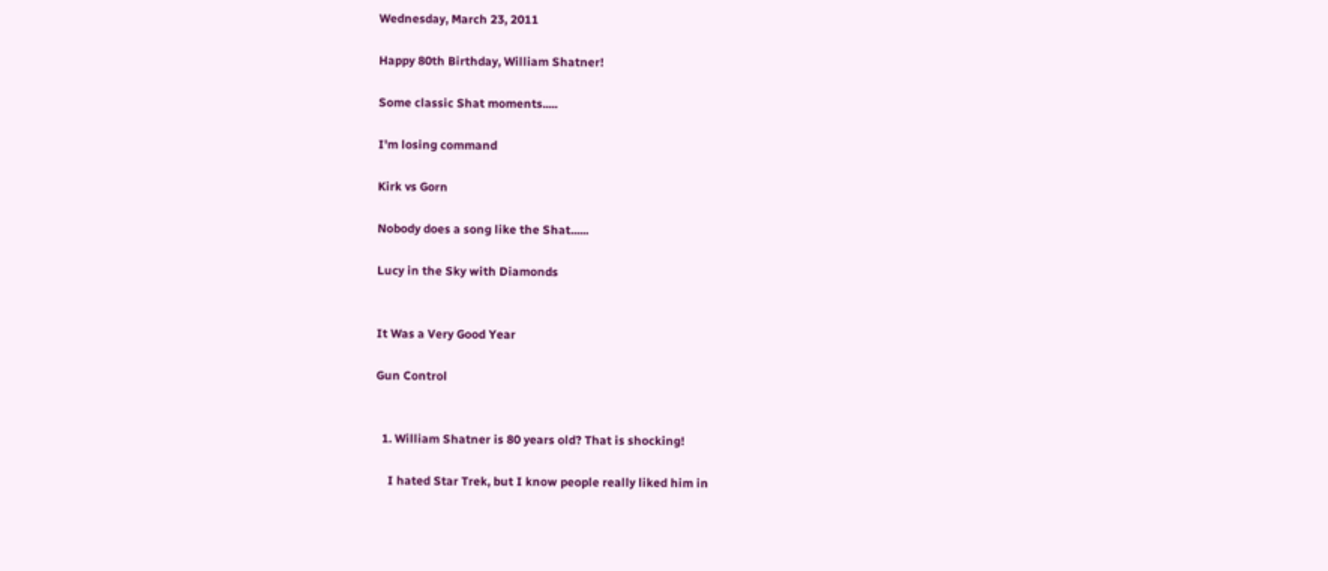Wednesday, March 23, 2011

Happy 80th Birthday, William Shatner!

Some classic Shat moments.....

I'm losing command

Kirk vs Gorn

Nobody does a song like the Shat......

Lucy in the Sky with Diamonds


It Was a Very Good Year

Gun Control


  1. William Shatner is 80 years old? That is shocking!

    I hated Star Trek, but I know people really liked him in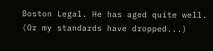Boston Legal. He has aged quite well. (Or my standards have dropped...)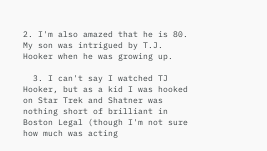2. I'm also amazed that he is 80. My son was intrigued by T.J. Hooker when he was growing up.

  3. I can't say I watched TJ Hooker, but as a kid I was hooked on Star Trek and Shatner was nothing short of brilliant in Boston Legal (though I'm not sure how much was acting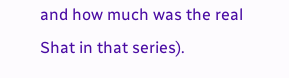and how much was the real Shat in that series).